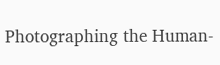Photographing the Human-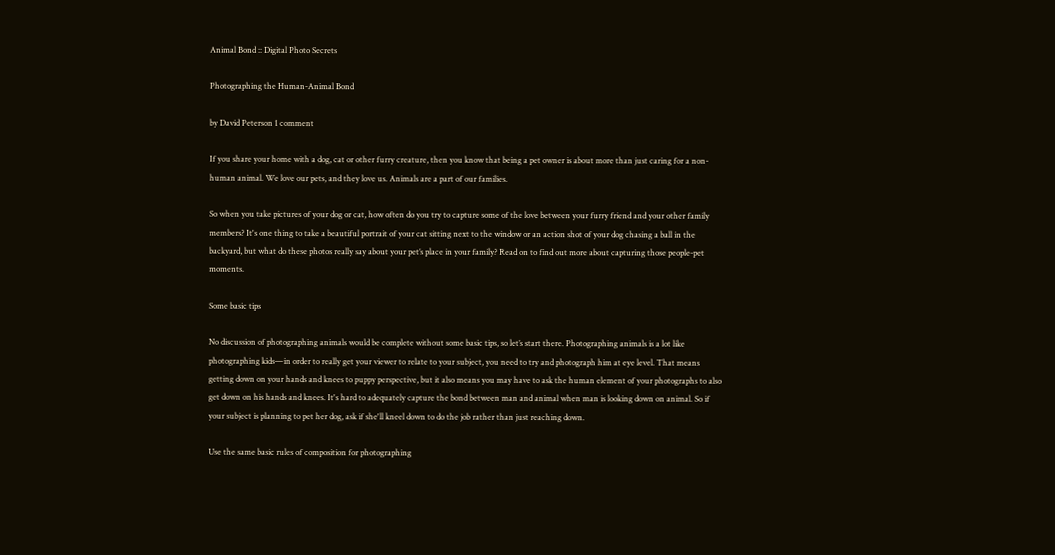Animal Bond :: Digital Photo Secrets

Photographing the Human-Animal Bond

by David Peterson 1 comment

If you share your home with a dog, cat or other furry creature, then you know that being a pet owner is about more than just caring for a non-human animal. We love our pets, and they love us. Animals are a part of our families.

So when you take pictures of your dog or cat, how often do you try to capture some of the love between your furry friend and your other family members? It's one thing to take a beautiful portrait of your cat sitting next to the window or an action shot of your dog chasing a ball in the backyard, but what do these photos really say about your pet’s place in your family? Read on to find out more about capturing those people-pet moments.

Some basic tips

No discussion of photographing animals would be complete without some basic tips, so let’s start there. Photographing animals is a lot like photographing kids—in order to really get your viewer to relate to your subject, you need to try and photograph him at eye level. That means getting down on your hands and knees to puppy perspective, but it also means you may have to ask the human element of your photographs to also get down on his hands and knees. It's hard to adequately capture the bond between man and animal when man is looking down on animal. So if your subject is planning to pet her dog, ask if she'll kneel down to do the job rather than just reaching down.

Use the same basic rules of composition for photographing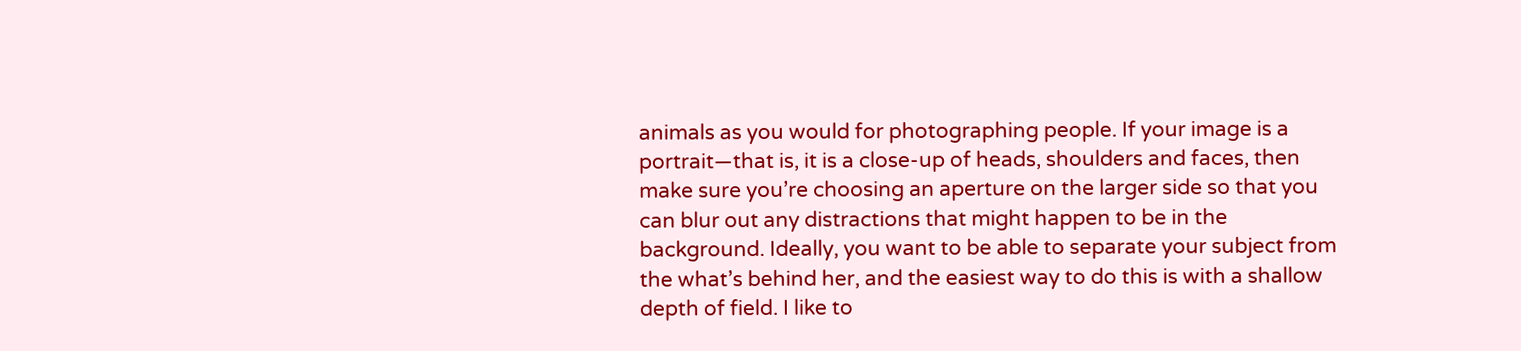animals as you would for photographing people. If your image is a portrait—that is, it is a close-up of heads, shoulders and faces, then make sure you’re choosing an aperture on the larger side so that you can blur out any distractions that might happen to be in the background. Ideally, you want to be able to separate your subject from the what’s behind her, and the easiest way to do this is with a shallow depth of field. I like to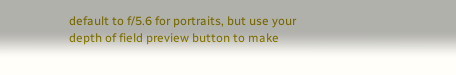default to f/5.6 for portraits, but use your depth of field preview button to make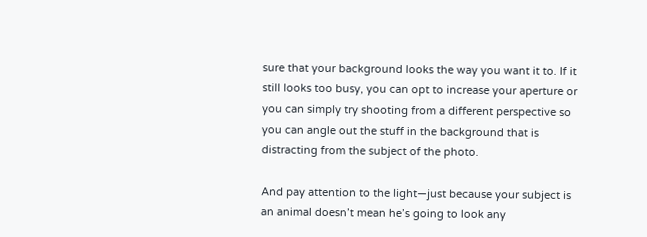sure that your background looks the way you want it to. If it still looks too busy, you can opt to increase your aperture or you can simply try shooting from a different perspective so you can angle out the stuff in the background that is distracting from the subject of the photo.

And pay attention to the light—just because your subject is an animal doesn’t mean he’s going to look any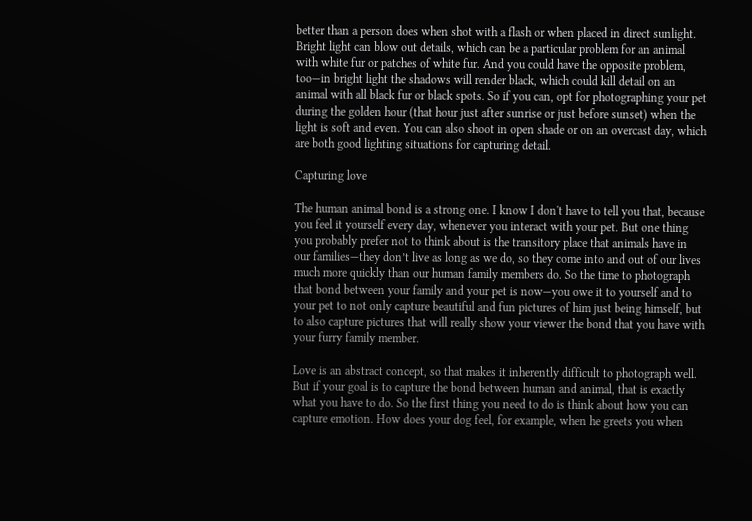better than a person does when shot with a flash or when placed in direct sunlight. Bright light can blow out details, which can be a particular problem for an animal with white fur or patches of white fur. And you could have the opposite problem, too—in bright light the shadows will render black, which could kill detail on an animal with all black fur or black spots. So if you can, opt for photographing your pet during the golden hour (that hour just after sunrise or just before sunset) when the light is soft and even. You can also shoot in open shade or on an overcast day, which are both good lighting situations for capturing detail.

Capturing love

The human animal bond is a strong one. I know I don't have to tell you that, because you feel it yourself every day, whenever you interact with your pet. But one thing you probably prefer not to think about is the transitory place that animals have in our families—they don’t live as long as we do, so they come into and out of our lives much more quickly than our human family members do. So the time to photograph that bond between your family and your pet is now—you owe it to yourself and to your pet to not only capture beautiful and fun pictures of him just being himself, but to also capture pictures that will really show your viewer the bond that you have with your furry family member.

Love is an abstract concept, so that makes it inherently difficult to photograph well. But if your goal is to capture the bond between human and animal, that is exactly what you have to do. So the first thing you need to do is think about how you can capture emotion. How does your dog feel, for example, when he greets you when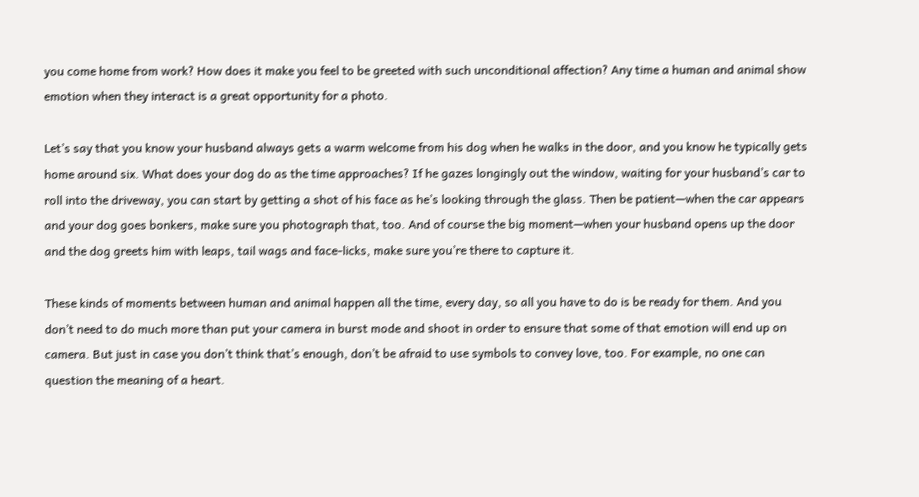you come home from work? How does it make you feel to be greeted with such unconditional affection? Any time a human and animal show emotion when they interact is a great opportunity for a photo.

Let’s say that you know your husband always gets a warm welcome from his dog when he walks in the door, and you know he typically gets home around six. What does your dog do as the time approaches? If he gazes longingly out the window, waiting for your husband’s car to roll into the driveway, you can start by getting a shot of his face as he’s looking through the glass. Then be patient—when the car appears and your dog goes bonkers, make sure you photograph that, too. And of course the big moment—when your husband opens up the door and the dog greets him with leaps, tail wags and face-licks, make sure you’re there to capture it.

These kinds of moments between human and animal happen all the time, every day, so all you have to do is be ready for them. And you don’t need to do much more than put your camera in burst mode and shoot in order to ensure that some of that emotion will end up on camera. But just in case you don’t think that’s enough, don’t be afraid to use symbols to convey love, too. For example, no one can question the meaning of a heart.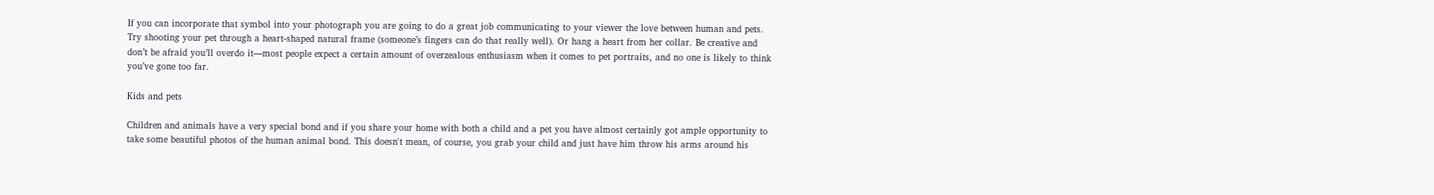If you can incorporate that symbol into your photograph you are going to do a great job communicating to your viewer the love between human and pets. Try shooting your pet through a heart-shaped natural frame (someone’s fingers can do that really well). Or hang a heart from her collar. Be creative and don’t be afraid you’ll overdo it—most people expect a certain amount of overzealous enthusiasm when it comes to pet portraits, and no one is likely to think you’ve gone too far.

Kids and pets

Children and animals have a very special bond and if you share your home with both a child and a pet you have almost certainly got ample opportunity to take some beautiful photos of the human animal bond. This doesn't mean, of course, you grab your child and just have him throw his arms around his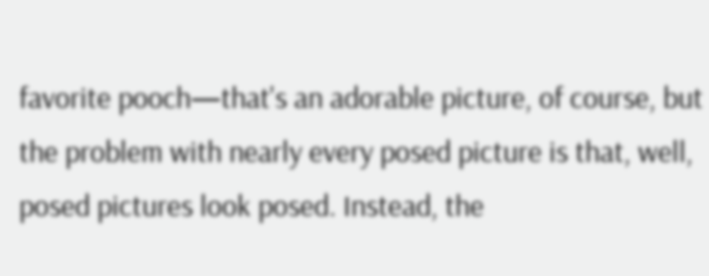favorite pooch—that's an adorable picture, of course, but the problem with nearly every posed picture is that, well, posed pictures look posed. Instead, the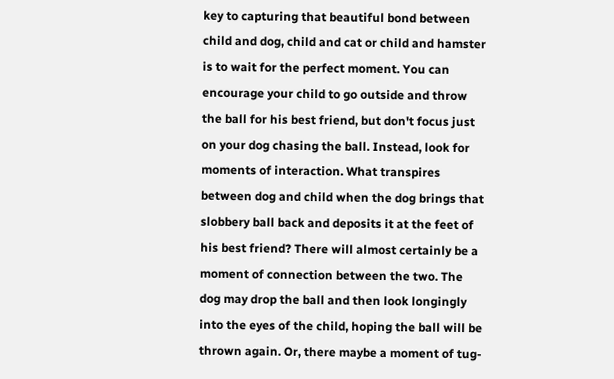key to capturing that beautiful bond between child and dog, child and cat or child and hamster is to wait for the perfect moment. You can encourage your child to go outside and throw the ball for his best friend, but don't focus just on your dog chasing the ball. Instead, look for moments of interaction. What transpires between dog and child when the dog brings that slobbery ball back and deposits it at the feet of his best friend? There will almost certainly be a moment of connection between the two. The dog may drop the ball and then look longingly into the eyes of the child, hoping the ball will be thrown again. Or, there maybe a moment of tug-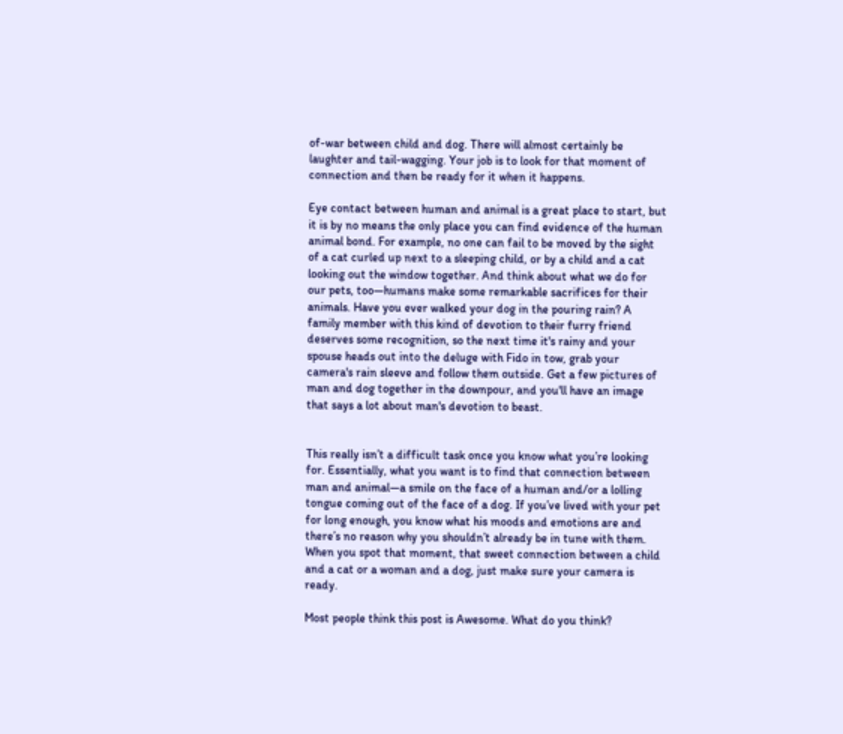of-war between child and dog. There will almost certainly be laughter and tail-wagging. Your job is to look for that moment of connection and then be ready for it when it happens.

Eye contact between human and animal is a great place to start, but it is by no means the only place you can find evidence of the human animal bond. For example, no one can fail to be moved by the sight of a cat curled up next to a sleeping child, or by a child and a cat looking out the window together. And think about what we do for our pets, too—humans make some remarkable sacrifices for their animals. Have you ever walked your dog in the pouring rain? A family member with this kind of devotion to their furry friend deserves some recognition, so the next time it's rainy and your spouse heads out into the deluge with Fido in tow, grab your camera's rain sleeve and follow them outside. Get a few pictures of man and dog together in the downpour, and you'll have an image that says a lot about man's devotion to beast.


This really isn’t a difficult task once you know what you’re looking for. Essentially, what you want is to find that connection between man and animal—a smile on the face of a human and/or a lolling tongue coming out of the face of a dog. If you’ve lived with your pet for long enough, you know what his moods and emotions are and there’s no reason why you shouldn’t already be in tune with them. When you spot that moment, that sweet connection between a child and a cat or a woman and a dog, just make sure your camera is ready.

Most people think this post is Awesome. What do you think?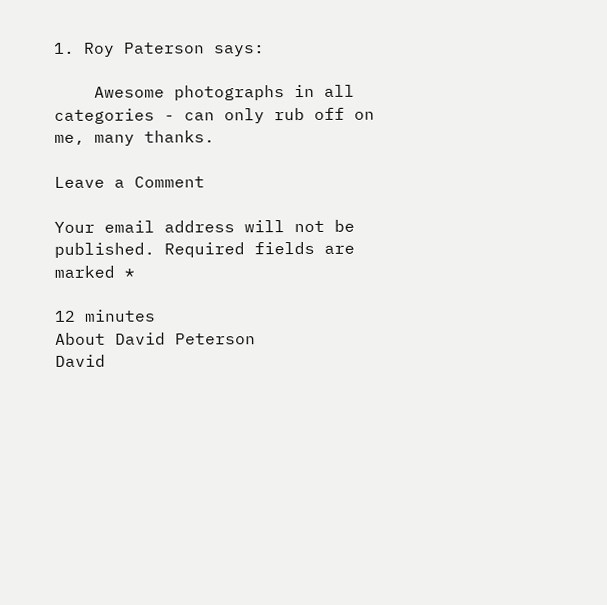1. Roy Paterson says:

    Awesome photographs in all categories - can only rub off on me, many thanks.

Leave a Comment

Your email address will not be published. Required fields are marked *

12 minutes
About David Peterson
David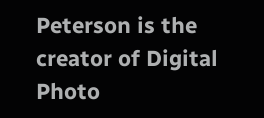Peterson is the creator of Digital Photo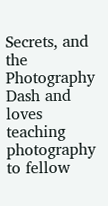Secrets, and the Photography Dash and loves teaching photography to fellow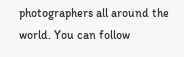photographers all around the world. You can follow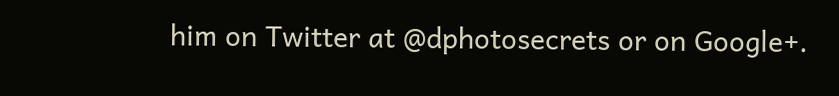him on Twitter at @dphotosecrets or on Google+.